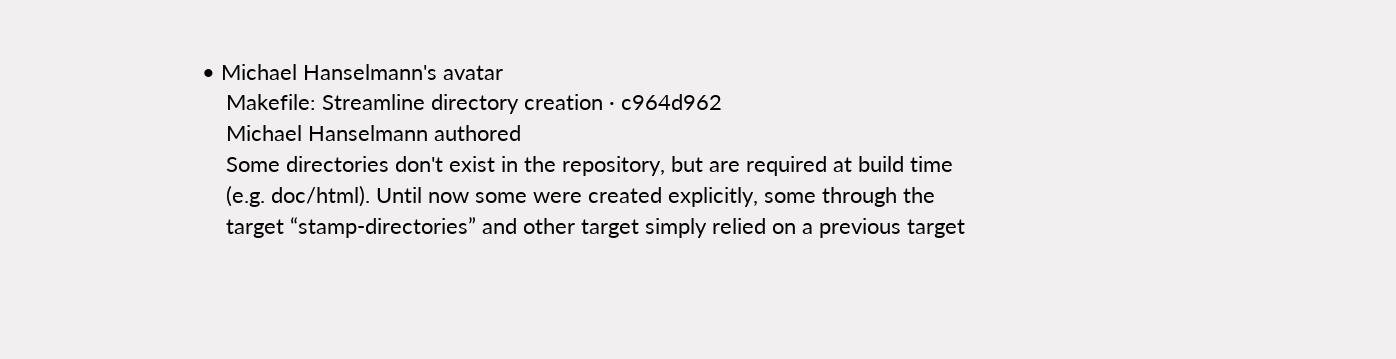• Michael Hanselmann's avatar
    Makefile: Streamline directory creation · c964d962
    Michael Hanselmann authored
    Some directories don't exist in the repository, but are required at build time
    (e.g. doc/html). Until now some were created explicitly, some through the
    target “stamp-directories” and other target simply relied on a previous target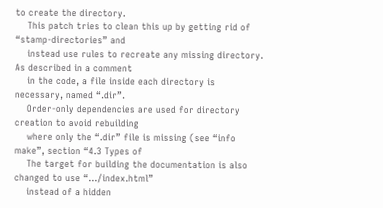to create the directory.
    This patch tries to clean this up by getting rid of “stamp-directories” and
    instead use rules to recreate any missing directory. As described in a comment
    in the code, a file inside each directory is necessary, named “.dir”.
    Order-only dependencies are used for directory creation to avoid rebuilding
    where only the “.dir” file is missing (see “info make”, section “4.3 Types of
    The target for building the documentation is also changed to use “…/index.html”
    instead of a hidden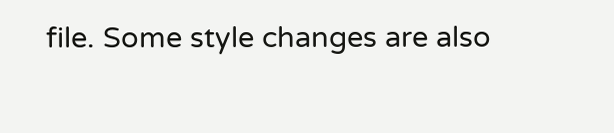file. Some style changes are also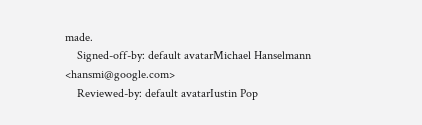made.
    Signed-off-by: default avatarMichael Hanselmann <hansmi@google.com>
    Reviewed-by: default avatarIustin Pop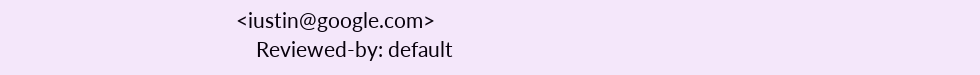<iustin@google.com>
    Reviewed-by: default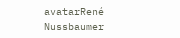avatarRené Nussbaumer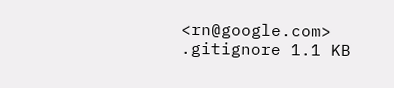<rn@google.com>
.gitignore 1.1 KB